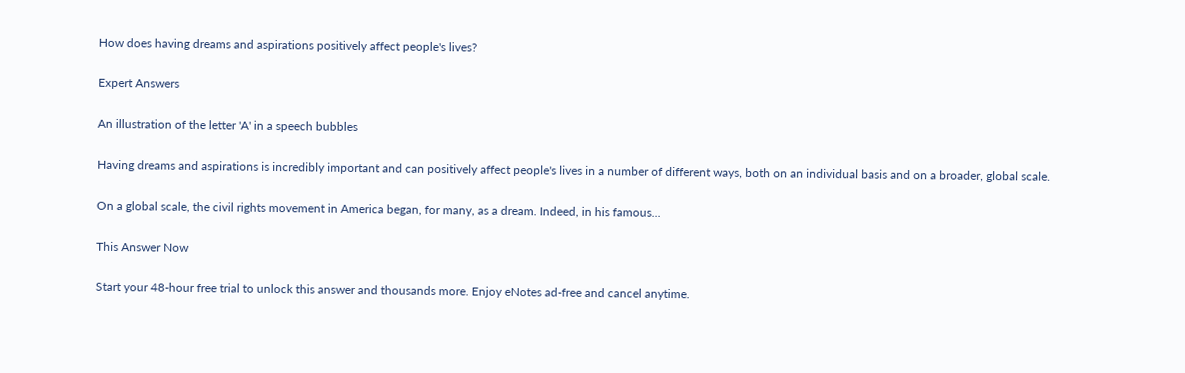How does having dreams and aspirations positively affect people's lives?

Expert Answers

An illustration of the letter 'A' in a speech bubbles

Having dreams and aspirations is incredibly important and can positively affect people's lives in a number of different ways, both on an individual basis and on a broader, global scale.

On a global scale, the civil rights movement in America began, for many, as a dream. Indeed, in his famous...

This Answer Now

Start your 48-hour free trial to unlock this answer and thousands more. Enjoy eNotes ad-free and cancel anytime.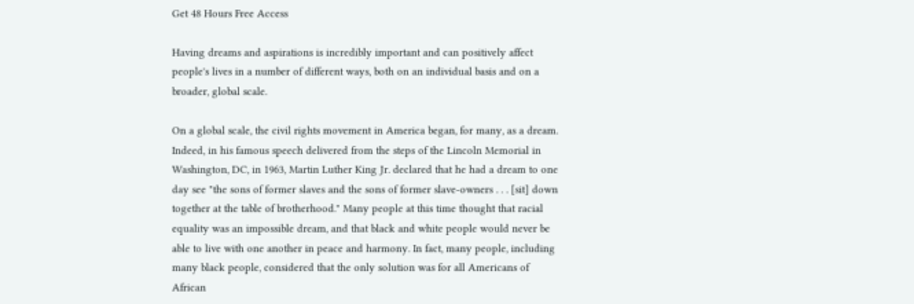Get 48 Hours Free Access

Having dreams and aspirations is incredibly important and can positively affect people's lives in a number of different ways, both on an individual basis and on a broader, global scale.

On a global scale, the civil rights movement in America began, for many, as a dream. Indeed, in his famous speech delivered from the steps of the Lincoln Memorial in Washington, DC, in 1963, Martin Luther King Jr. declared that he had a dream to one day see "the sons of former slaves and the sons of former slave-owners . . . [sit] down together at the table of brotherhood." Many people at this time thought that racial equality was an impossible dream, and that black and white people would never be able to live with one another in peace and harmony. In fact, many people, including many black people, considered that the only solution was for all Americans of African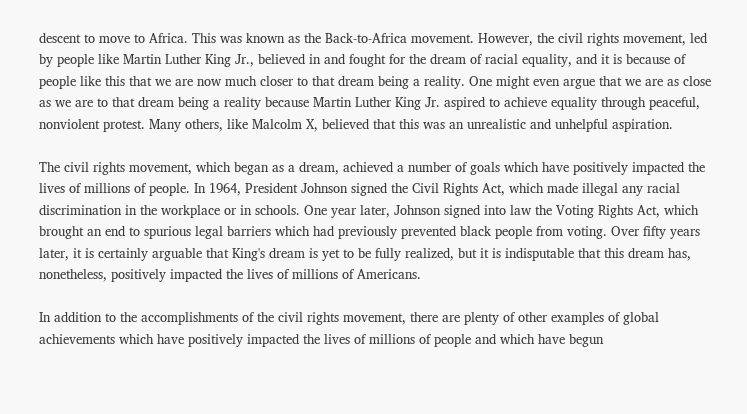descent to move to Africa. This was known as the Back-to-Africa movement. However, the civil rights movement, led by people like Martin Luther King Jr., believed in and fought for the dream of racial equality, and it is because of people like this that we are now much closer to that dream being a reality. One might even argue that we are as close as we are to that dream being a reality because Martin Luther King Jr. aspired to achieve equality through peaceful, nonviolent protest. Many others, like Malcolm X, believed that this was an unrealistic and unhelpful aspiration.

The civil rights movement, which began as a dream, achieved a number of goals which have positively impacted the lives of millions of people. In 1964, President Johnson signed the Civil Rights Act, which made illegal any racial discrimination in the workplace or in schools. One year later, Johnson signed into law the Voting Rights Act, which brought an end to spurious legal barriers which had previously prevented black people from voting. Over fifty years later, it is certainly arguable that King's dream is yet to be fully realized, but it is indisputable that this dream has, nonetheless, positively impacted the lives of millions of Americans.

In addition to the accomplishments of the civil rights movement, there are plenty of other examples of global achievements which have positively impacted the lives of millions of people and which have begun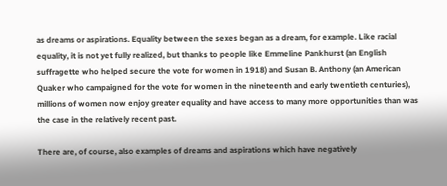as dreams or aspirations. Equality between the sexes began as a dream, for example. Like racial equality, it is not yet fully realized, but thanks to people like Emmeline Pankhurst (an English suffragette who helped secure the vote for women in 1918) and Susan B. Anthony (an American Quaker who campaigned for the vote for women in the nineteenth and early twentieth centuries), millions of women now enjoy greater equality and have access to many more opportunities than was the case in the relatively recent past.

There are, of course, also examples of dreams and aspirations which have negatively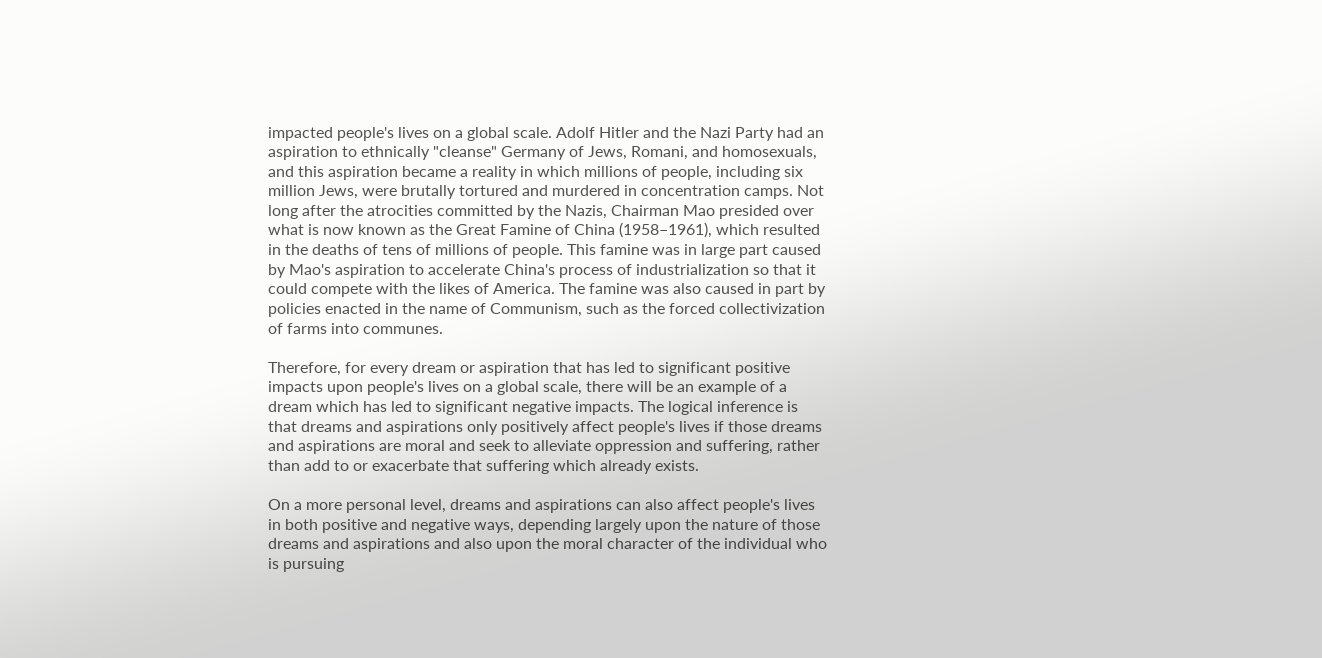impacted people's lives on a global scale. Adolf Hitler and the Nazi Party had an aspiration to ethnically "cleanse" Germany of Jews, Romani, and homosexuals, and this aspiration became a reality in which millions of people, including six million Jews, were brutally tortured and murdered in concentration camps. Not long after the atrocities committed by the Nazis, Chairman Mao presided over what is now known as the Great Famine of China (1958–1961), which resulted in the deaths of tens of millions of people. This famine was in large part caused by Mao's aspiration to accelerate China's process of industrialization so that it could compete with the likes of America. The famine was also caused in part by policies enacted in the name of Communism, such as the forced collectivization of farms into communes.

Therefore, for every dream or aspiration that has led to significant positive impacts upon people's lives on a global scale, there will be an example of a dream which has led to significant negative impacts. The logical inference is that dreams and aspirations only positively affect people's lives if those dreams and aspirations are moral and seek to alleviate oppression and suffering, rather than add to or exacerbate that suffering which already exists.

On a more personal level, dreams and aspirations can also affect people's lives in both positive and negative ways, depending largely upon the nature of those dreams and aspirations and also upon the moral character of the individual who is pursuing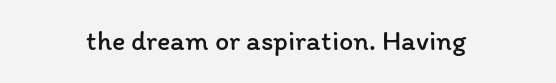the dream or aspiration. Having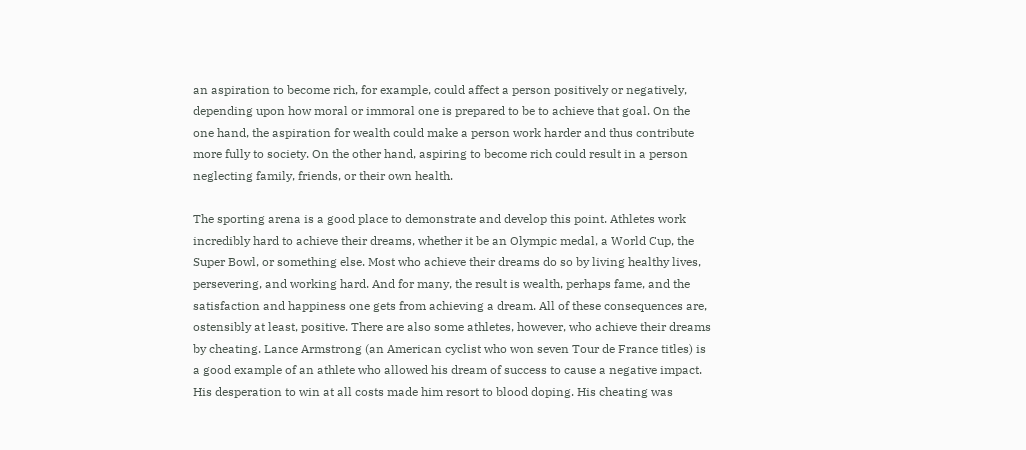an aspiration to become rich, for example, could affect a person positively or negatively, depending upon how moral or immoral one is prepared to be to achieve that goal. On the one hand, the aspiration for wealth could make a person work harder and thus contribute more fully to society. On the other hand, aspiring to become rich could result in a person neglecting family, friends, or their own health.

The sporting arena is a good place to demonstrate and develop this point. Athletes work incredibly hard to achieve their dreams, whether it be an Olympic medal, a World Cup, the Super Bowl, or something else. Most who achieve their dreams do so by living healthy lives, persevering, and working hard. And for many, the result is wealth, perhaps fame, and the satisfaction and happiness one gets from achieving a dream. All of these consequences are, ostensibly at least, positive. There are also some athletes, however, who achieve their dreams by cheating. Lance Armstrong (an American cyclist who won seven Tour de France titles) is a good example of an athlete who allowed his dream of success to cause a negative impact. His desperation to win at all costs made him resort to blood doping. His cheating was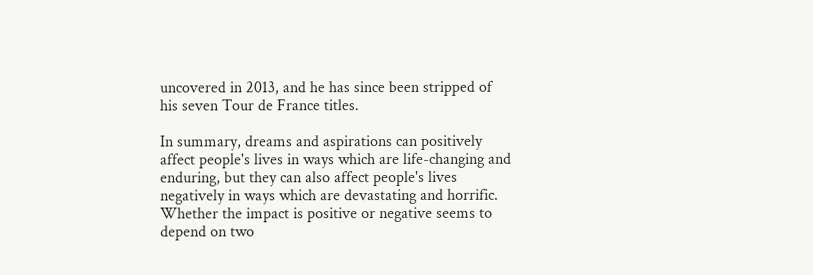uncovered in 2013, and he has since been stripped of his seven Tour de France titles.

In summary, dreams and aspirations can positively affect people's lives in ways which are life-changing and enduring, but they can also affect people's lives negatively in ways which are devastating and horrific. Whether the impact is positive or negative seems to depend on two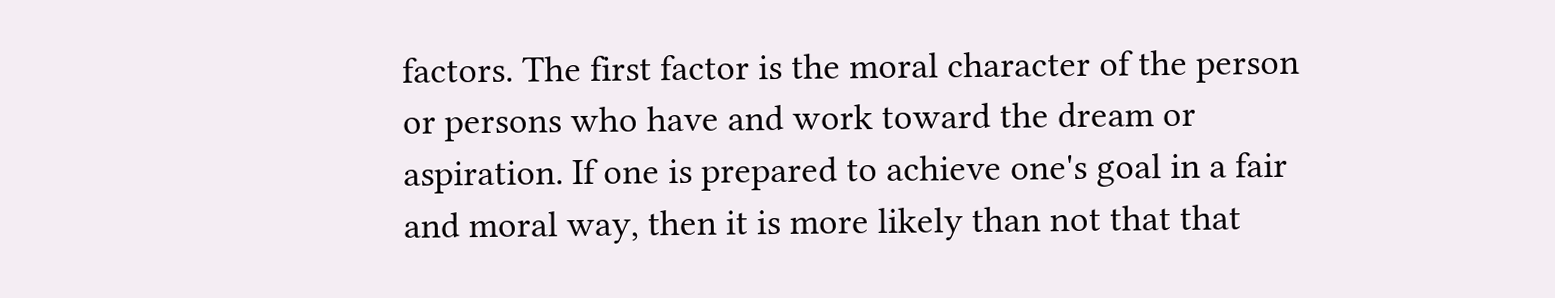factors. The first factor is the moral character of the person or persons who have and work toward the dream or aspiration. If one is prepared to achieve one's goal in a fair and moral way, then it is more likely than not that that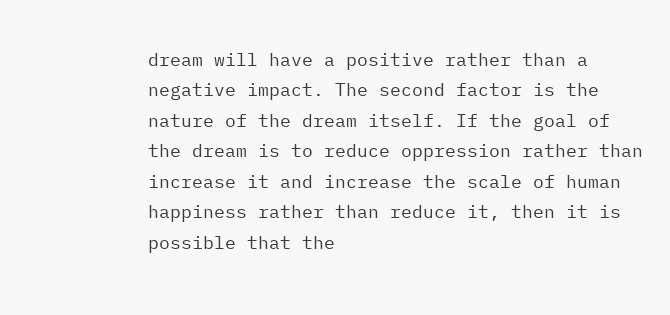dream will have a positive rather than a negative impact. The second factor is the nature of the dream itself. If the goal of the dream is to reduce oppression rather than increase it and increase the scale of human happiness rather than reduce it, then it is possible that the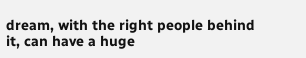dream, with the right people behind it, can have a huge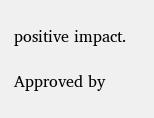positive impact.

Approved by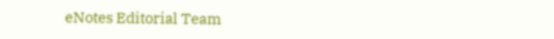eNotes Editorial Team